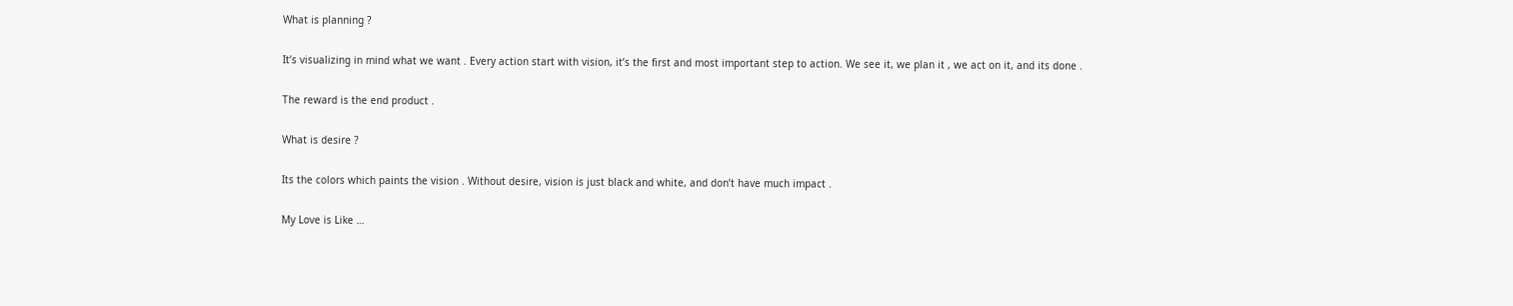What is planning ?

It’s visualizing in mind what we want . Every action start with vision, it’s the first and most important step to action. We see it, we plan it , we act on it, and its done .

The reward is the end product .

What is desire ?

Its the colors which paints the vision . Without desire, vision is just black and white, and don’t have much impact .

My Love is Like …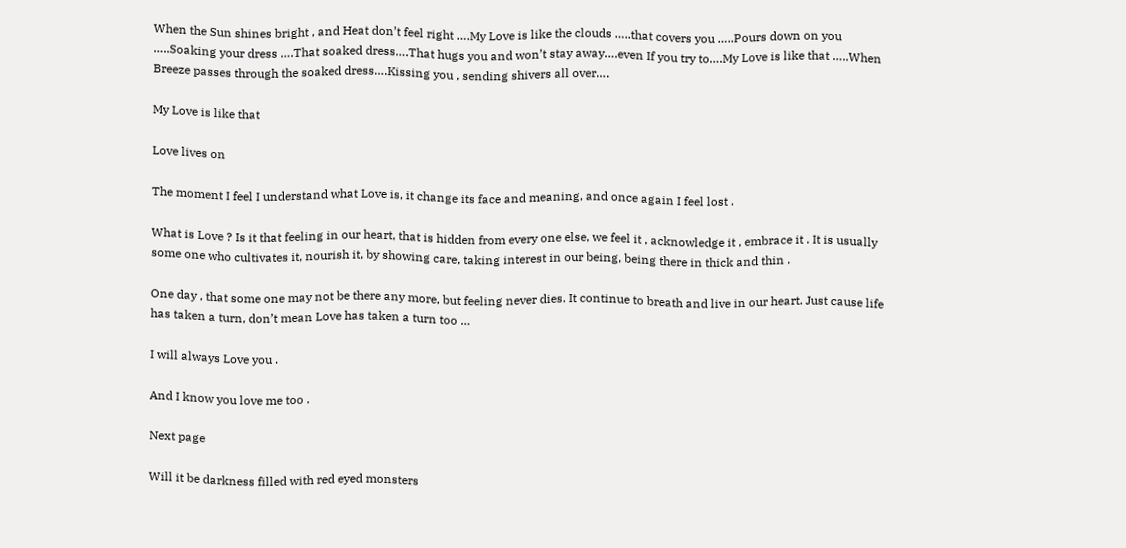When the Sun shines bright , and Heat don’t feel right ….My Love is like the clouds …..that covers you …..Pours down on you …..Soaking your dress ….That soaked dress….That hugs you and won’t stay away….even If you try to….My Love is like that …..When Breeze passes through the soaked dress….Kissing you , sending shivers all over….

My Love is like that

Love lives on

The moment I feel I understand what Love is, it change its face and meaning, and once again I feel lost .

What is Love ? Is it that feeling in our heart, that is hidden from every one else, we feel it , acknowledge it , embrace it . It is usually some one who cultivates it, nourish it, by showing care, taking interest in our being, being there in thick and thin .

One day , that some one may not be there any more, but feeling never dies. It continue to breath and live in our heart. Just cause life has taken a turn, don’t mean Love has taken a turn too …

I will always Love you .

And I know you love me too .

Next page

Will it be darkness filled with red eyed monsters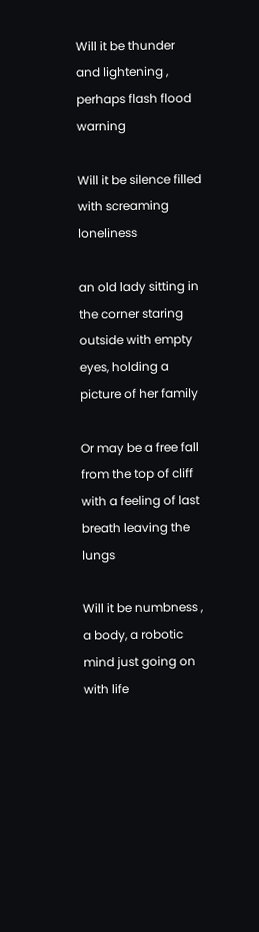Will it be thunder and lightening , perhaps flash flood warning

Will it be silence filled with screaming loneliness

an old lady sitting in the corner staring outside with empty eyes, holding a picture of her family

Or may be a free fall from the top of cliff with a feeling of last breath leaving the lungs

Will it be numbness , a body, a robotic mind just going on with life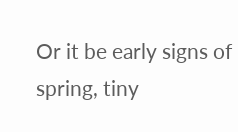Or it be early signs of spring, tiny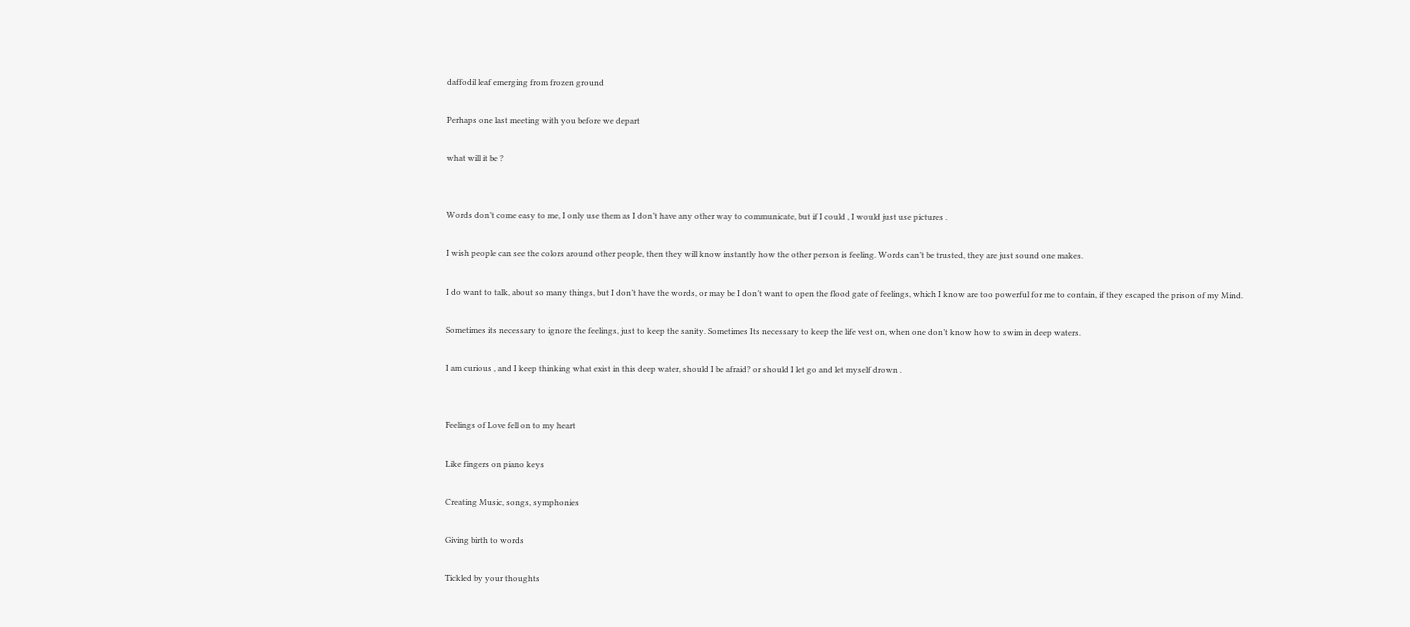daffodil leaf emerging from frozen ground

Perhaps one last meeting with you before we depart

what will it be ?


Words don’t come easy to me, I only use them as I don’t have any other way to communicate, but if I could , I would just use pictures .

I wish people can see the colors around other people, then they will know instantly how the other person is feeling. Words can’t be trusted, they are just sound one makes.

I do want to talk, about so many things, but I don’t have the words, or may be I don’t want to open the flood gate of feelings, which I know are too powerful for me to contain, if they escaped the prison of my Mind.

Sometimes its necessary to ignore the feelings, just to keep the sanity. Sometimes Its necessary to keep the life vest on, when one don’t know how to swim in deep waters.

I am curious , and I keep thinking what exist in this deep water, should I be afraid? or should I let go and let myself drown .


Feelings of Love fell on to my heart

Like fingers on piano keys

Creating Music, songs, symphonies

Giving birth to words

Tickled by your thoughts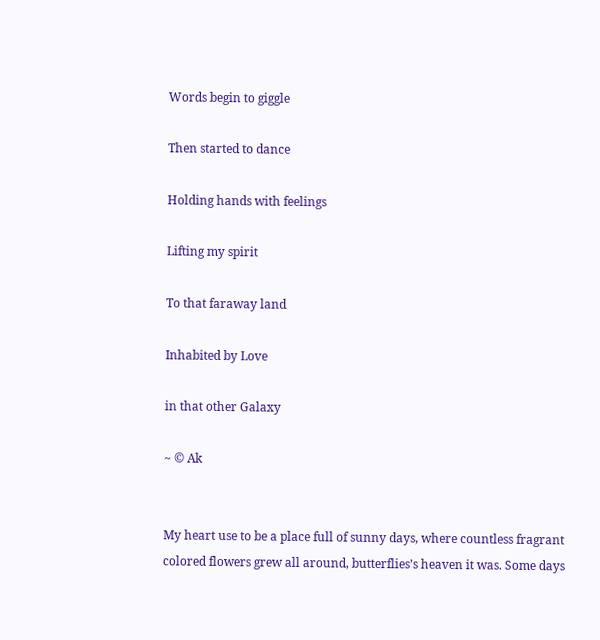Words begin to giggle

Then started to dance

Holding hands with feelings

Lifting my spirit

To that faraway land

Inhabited by Love

in that other Galaxy

~ © Ak


My heart use to be a place full of sunny days, where countless fragrant colored flowers grew all around, butterflies’s heaven it was. Some days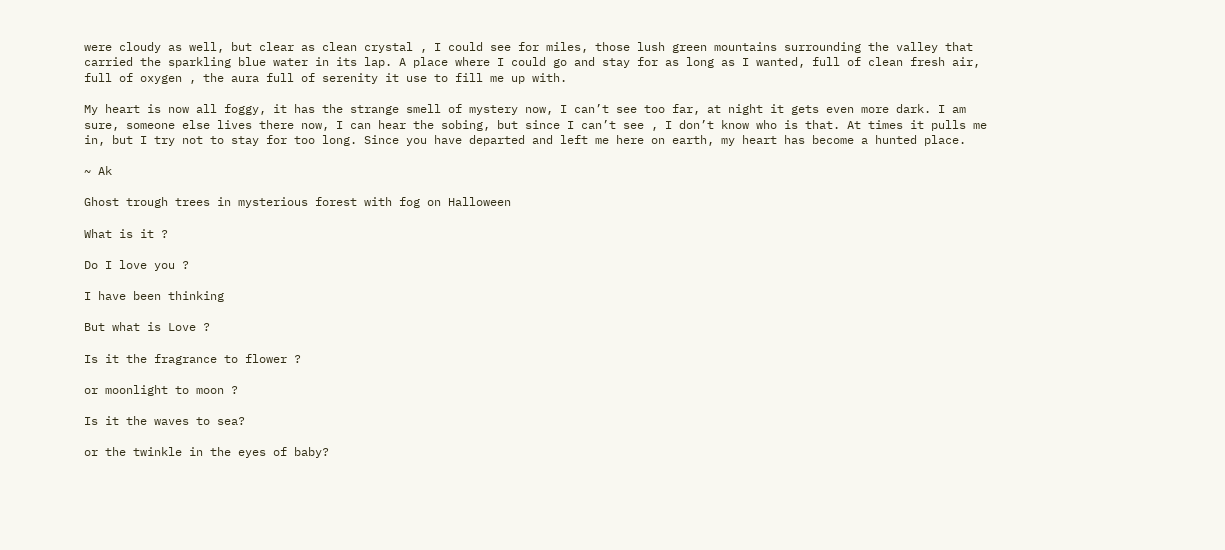were cloudy as well, but clear as clean crystal , I could see for miles, those lush green mountains surrounding the valley that carried the sparkling blue water in its lap. A place where I could go and stay for as long as I wanted, full of clean fresh air, full of oxygen , the aura full of serenity it use to fill me up with.

My heart is now all foggy, it has the strange smell of mystery now, I can’t see too far, at night it gets even more dark. I am sure, someone else lives there now, I can hear the sobing, but since I can’t see , I don’t know who is that. At times it pulls me in, but I try not to stay for too long. Since you have departed and left me here on earth, my heart has become a hunted place.

~ Ak

Ghost trough trees in mysterious forest with fog on Halloween

What is it ?

Do I love you ?

I have been thinking

But what is Love ?

Is it the fragrance to flower ?

or moonlight to moon ?

Is it the waves to sea?

or the twinkle in the eyes of baby?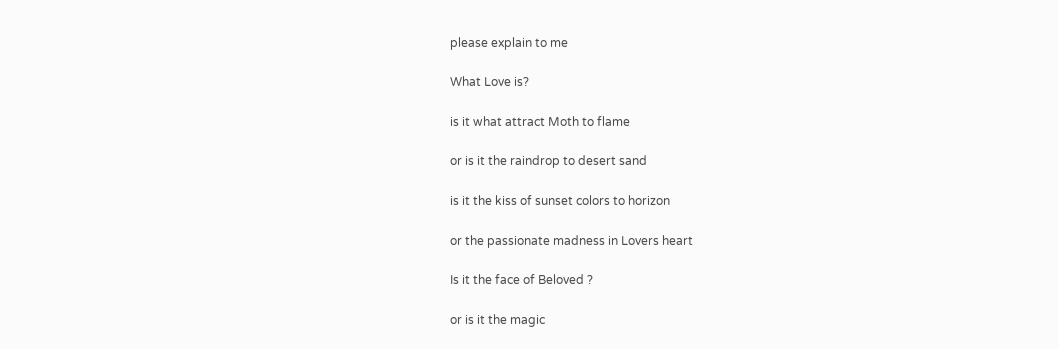please explain to me

What Love is?

is it what attract Moth to flame

or is it the raindrop to desert sand

is it the kiss of sunset colors to horizon

or the passionate madness in Lovers heart

Is it the face of Beloved ?

or is it the magic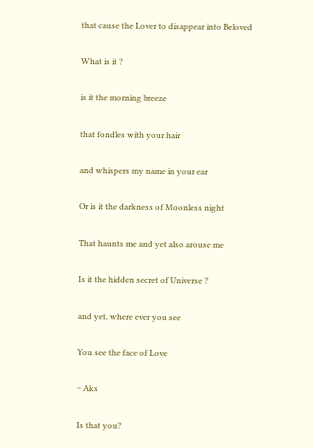that cause the Lover to disappear into Beloved

What is it ?

is it the morning breeze

that fondles with your hair

and whispers my name in your ear

Or is it the darkness of Moonless night

That haunts me and yet also arouse me

Is it the hidden secret of Universe ?

and yet, where ever you see

You see the face of Love

~ Aks

Is that you?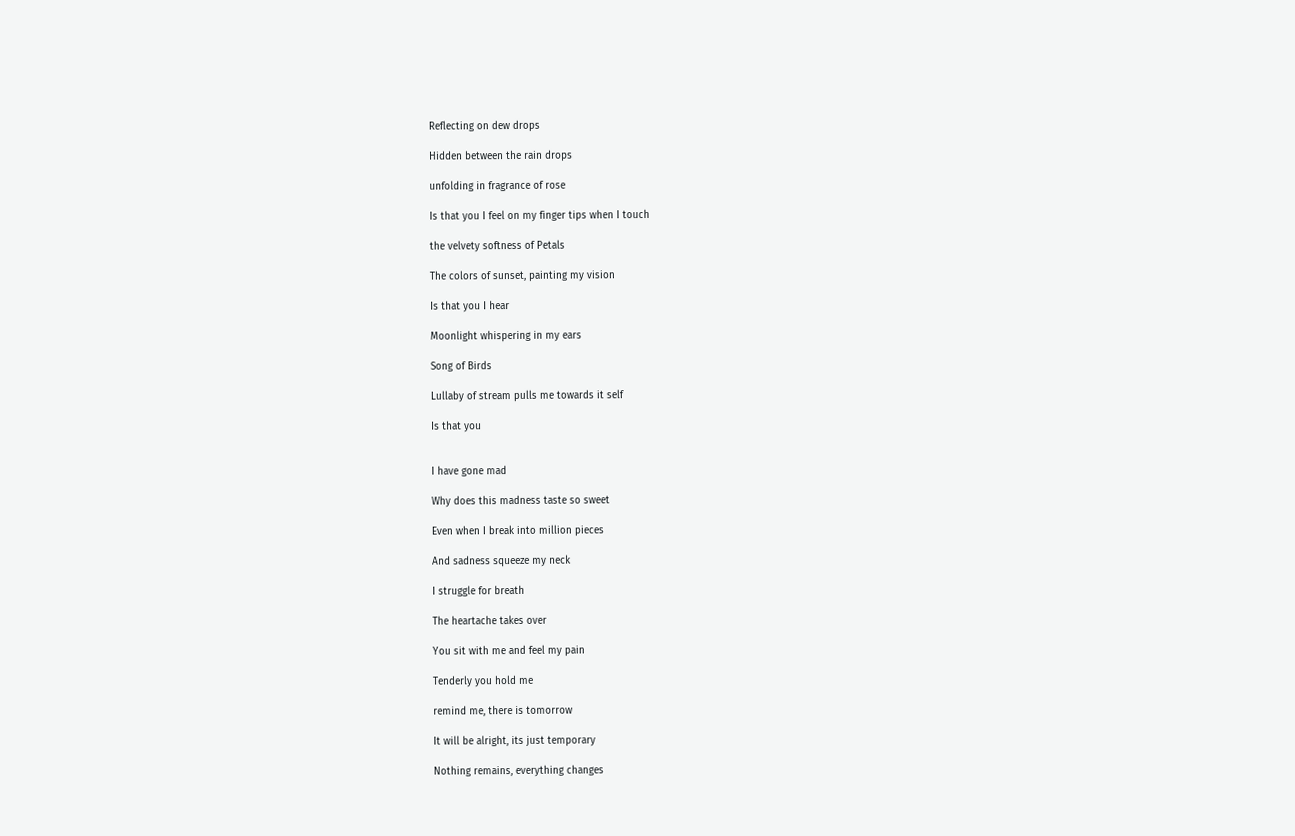Reflecting on dew drops

Hidden between the rain drops

unfolding in fragrance of rose

Is that you I feel on my finger tips when I touch

the velvety softness of Petals

The colors of sunset, painting my vision

Is that you I hear

Moonlight whispering in my ears

Song of Birds

Lullaby of stream pulls me towards it self

Is that you


I have gone mad

Why does this madness taste so sweet

Even when I break into million pieces

And sadness squeeze my neck

I struggle for breath

The heartache takes over

You sit with me and feel my pain

Tenderly you hold me

remind me, there is tomorrow

It will be alright, its just temporary

Nothing remains, everything changes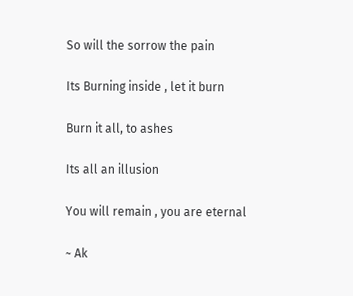So will the sorrow the pain

Its Burning inside , let it burn

Burn it all, to ashes

Its all an illusion

You will remain , you are eternal

~ Ak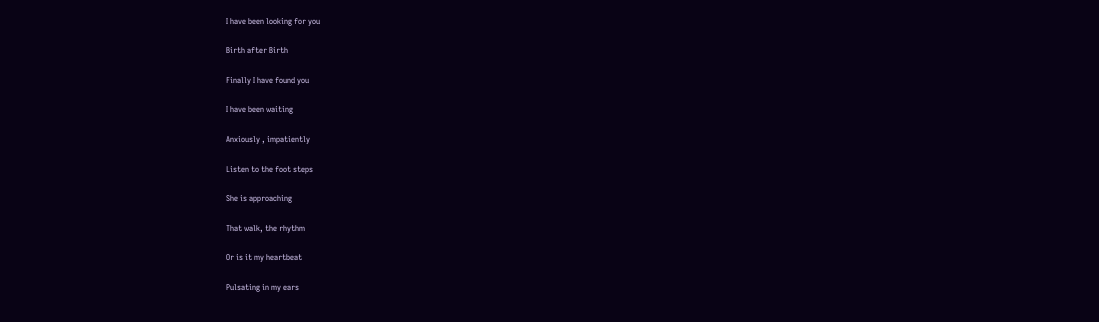I have been looking for you

Birth after Birth

Finally I have found you

I have been waiting

Anxiously , impatiently

Listen to the foot steps

She is approaching

That walk, the rhythm

Or is it my heartbeat

Pulsating in my ears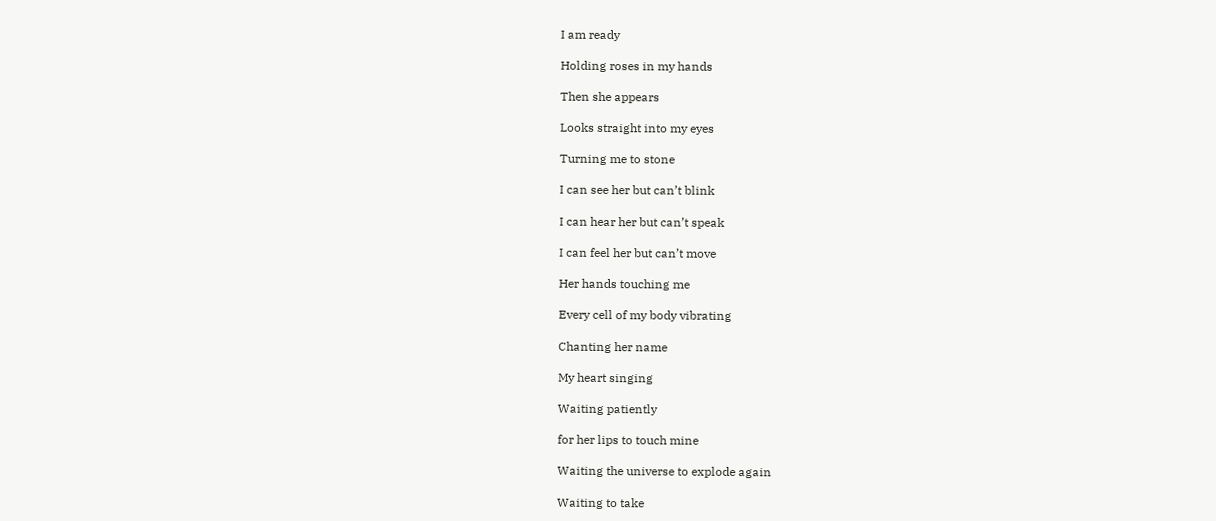I am ready

Holding roses in my hands

Then she appears

Looks straight into my eyes

Turning me to stone

I can see her but can’t blink

I can hear her but can’t speak

I can feel her but can’t move

Her hands touching me

Every cell of my body vibrating

Chanting her name

My heart singing

Waiting patiently

for her lips to touch mine

Waiting the universe to explode again

Waiting to take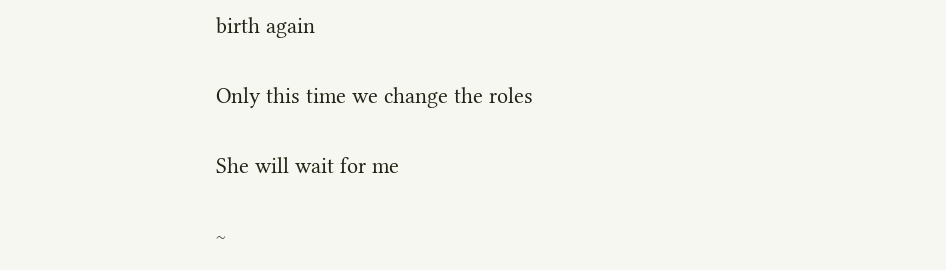birth again

Only this time we change the roles

She will wait for me

~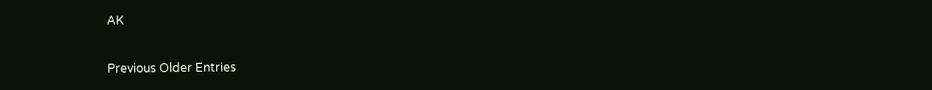AK

Previous Older Entries